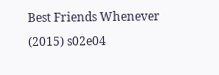Best Friends Whenever (2015) s02e04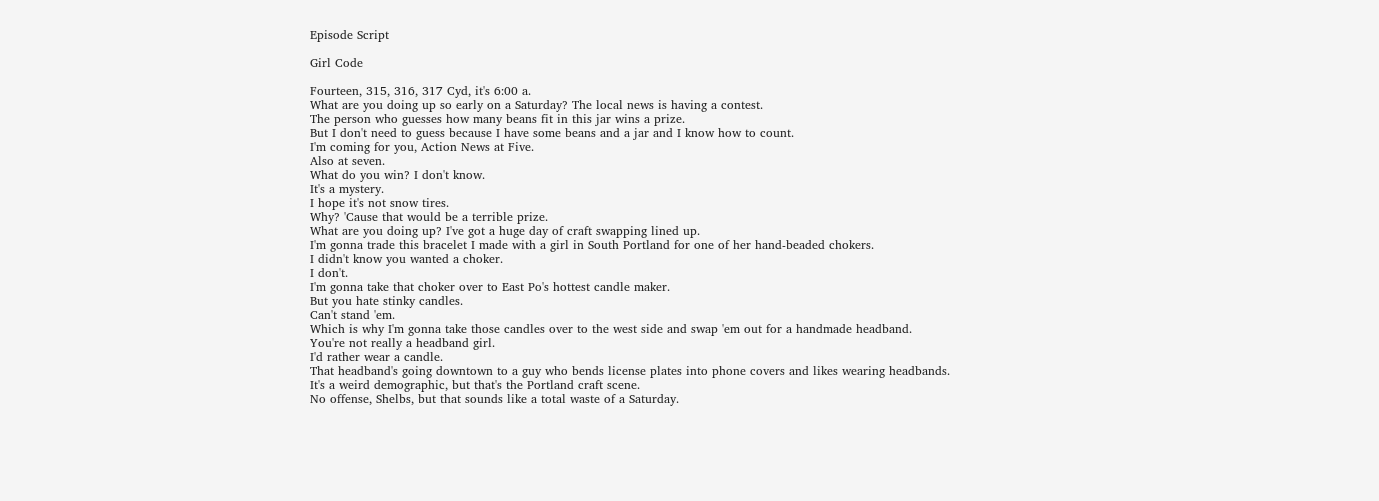Episode Script

Girl Code

Fourteen, 315, 316, 317 Cyd, it's 6:00 a.
What are you doing up so early on a Saturday? The local news is having a contest.
The person who guesses how many beans fit in this jar wins a prize.
But I don't need to guess because I have some beans and a jar and I know how to count.
I'm coming for you, Action News at Five.
Also at seven.
What do you win? I don't know.
It's a mystery.
I hope it's not snow tires.
Why? 'Cause that would be a terrible prize.
What are you doing up? I've got a huge day of craft swapping lined up.
I'm gonna trade this bracelet I made with a girl in South Portland for one of her hand-beaded chokers.
I didn't know you wanted a choker.
I don't.
I'm gonna take that choker over to East Po's hottest candle maker.
But you hate stinky candles.
Can't stand 'em.
Which is why I'm gonna take those candles over to the west side and swap 'em out for a handmade headband.
You're not really a headband girl.
I'd rather wear a candle.
That headband's going downtown to a guy who bends license plates into phone covers and likes wearing headbands.
It's a weird demographic, but that's the Portland craft scene.
No offense, Shelbs, but that sounds like a total waste of a Saturday.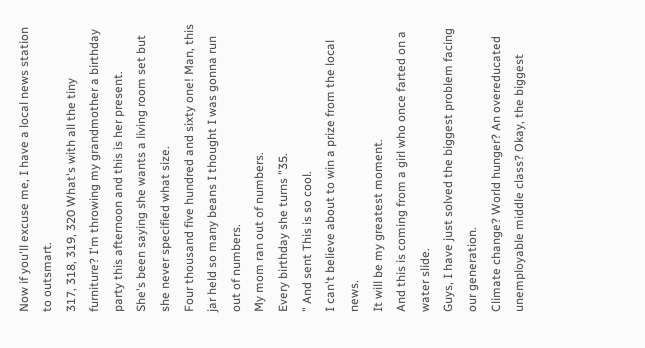Now if you'll excuse me, I have a local news station to outsmart.
317, 318, 319, 320 What's with all the tiny furniture? I'm throwing my grandmother a birthday party this afternoon and this is her present.
She's been saying she wants a living room set but she never specified what size.
Four thousand five hundred and sixty one! Man, this jar held so many beans I thought I was gonna run out of numbers.
My mom ran out of numbers.
Every birthday she turns "35.
" And sent This is so cool.
I can't believe about to win a prize from the local news.
It will be my greatest moment.
And this is coming from a girl who once farted on a water slide.
Guys, I have just solved the biggest problem facing our generation.
Climate change? World hunger? An overeducated unemployable middle class? Okay, the biggest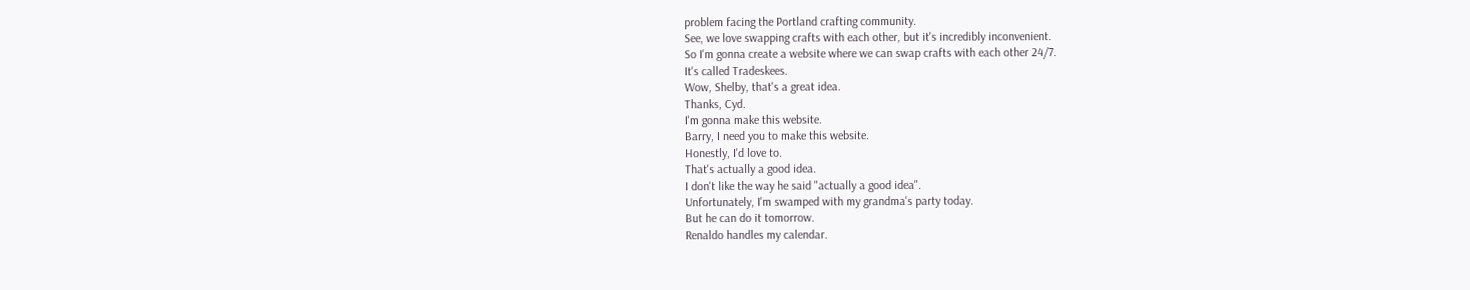problem facing the Portland crafting community.
See, we love swapping crafts with each other, but it's incredibly inconvenient.
So I'm gonna create a website where we can swap crafts with each other 24/7.
It's called Tradeskees.
Wow, Shelby, that's a great idea.
Thanks, Cyd.
I'm gonna make this website.
Barry, I need you to make this website.
Honestly, I'd love to.
That's actually a good idea.
I don't like the way he said "actually a good idea".
Unfortunately, I'm swamped with my grandma's party today.
But he can do it tomorrow.
Renaldo handles my calendar.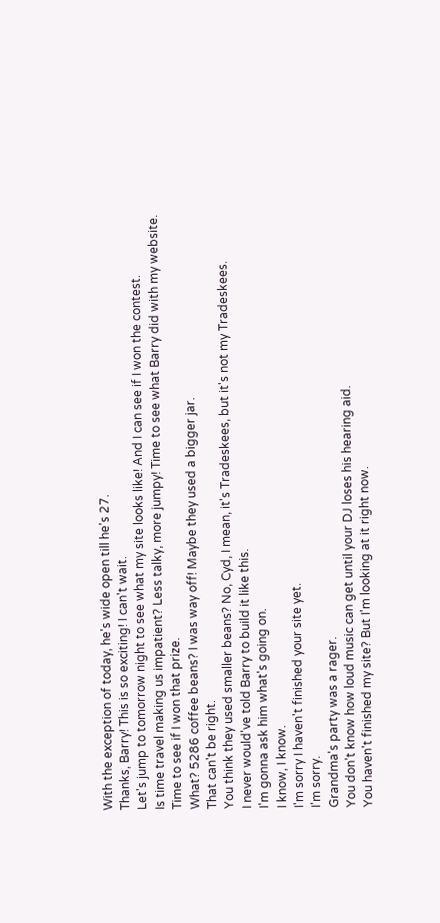With the exception of today, he's wide open till he's 27.
Thanks, Barry! This is so exciting! I can't wait.
Let's jump to tomorrow night to see what my site looks like! And I can see if I won the contest.
Is time travel making us impatient? Less talky, more jumpy! Time to see what Barry did with my website.
Time to see if I won that prize.
What? 5286 coffee beans? I was way off! Maybe they used a bigger jar.
That can't be right.
You think they used smaller beans? No, Cyd, I mean, it's Tradeskees, but it's not my Tradeskees.
I never would've told Barry to build it like this.
I'm gonna ask him what's going on.
I know, I know.
I'm sorry I haven't finished your site yet.
I'm sorry.
Grandma's party was a rager.
You don't know how loud music can get until your DJ loses his hearing aid.
You haven't finished my site? But I'm looking at it right now.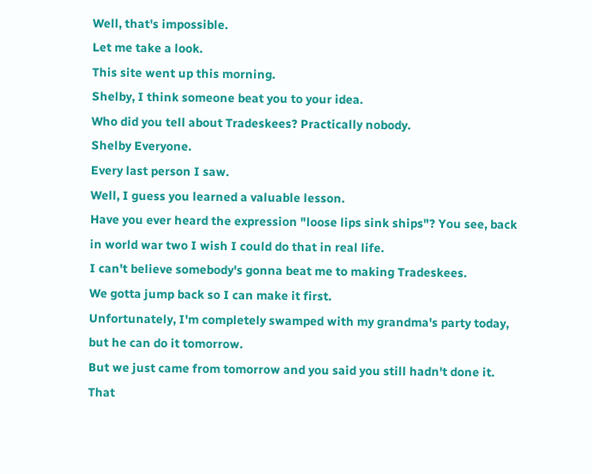Well, that's impossible.
Let me take a look.
This site went up this morning.
Shelby, I think someone beat you to your idea.
Who did you tell about Tradeskees? Practically nobody.
Shelby Everyone.
Every last person I saw.
Well, I guess you learned a valuable lesson.
Have you ever heard the expression "loose lips sink ships"? You see, back in world war two I wish I could do that in real life.
I can't believe somebody's gonna beat me to making Tradeskees.
We gotta jump back so I can make it first.
Unfortunately, I'm completely swamped with my grandma's party today, but he can do it tomorrow.
But we just came from tomorrow and you said you still hadn't done it.
That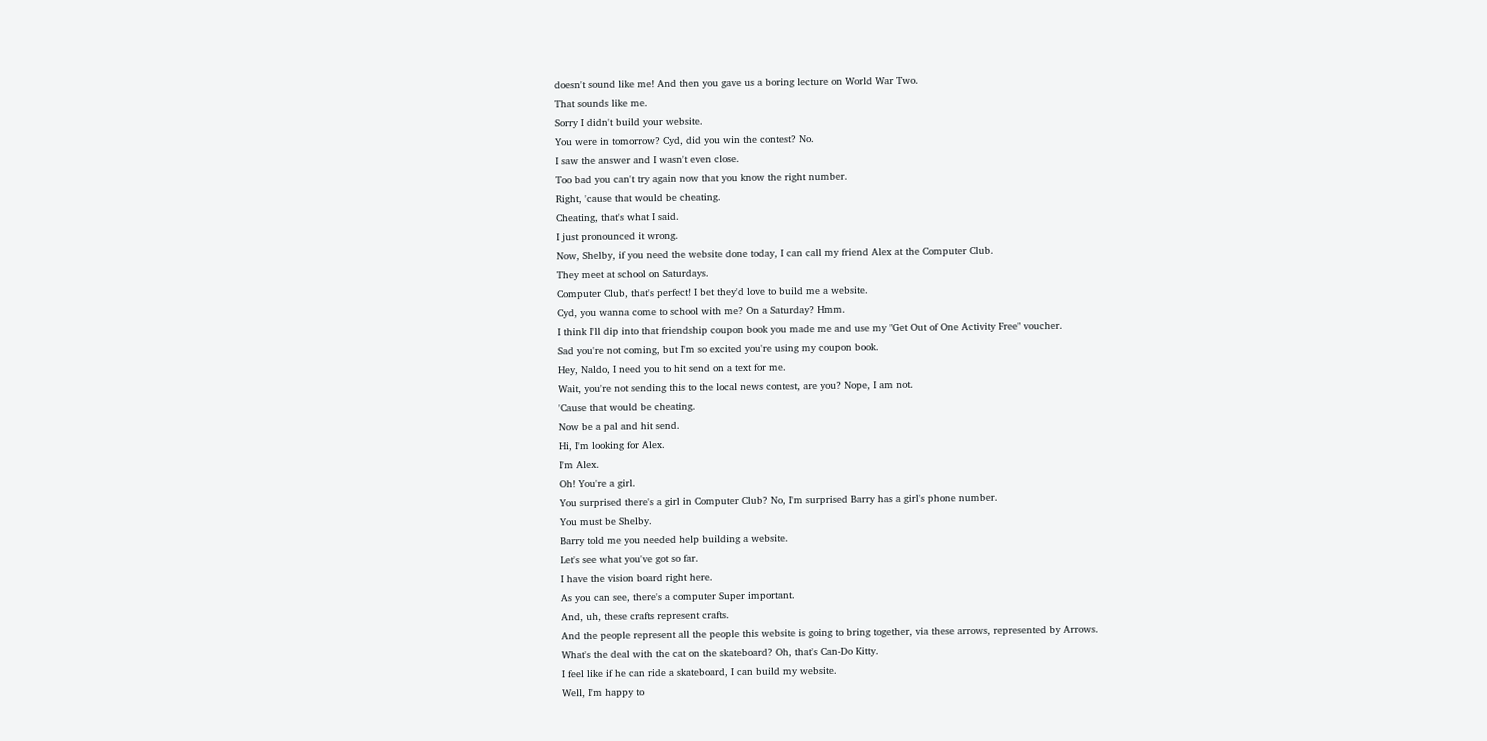doesn't sound like me! And then you gave us a boring lecture on World War Two.
That sounds like me.
Sorry I didn't build your website.
You were in tomorrow? Cyd, did you win the contest? No.
I saw the answer and I wasn't even close.
Too bad you can't try again now that you know the right number.
Right, 'cause that would be cheating.
Cheating, that's what I said.
I just pronounced it wrong.
Now, Shelby, if you need the website done today, I can call my friend Alex at the Computer Club.
They meet at school on Saturdays.
Computer Club, that's perfect! I bet they'd love to build me a website.
Cyd, you wanna come to school with me? On a Saturday? Hmm.
I think I'll dip into that friendship coupon book you made me and use my "Get Out of One Activity Free" voucher.
Sad you're not coming, but I'm so excited you're using my coupon book.
Hey, Naldo, I need you to hit send on a text for me.
Wait, you're not sending this to the local news contest, are you? Nope, I am not.
'Cause that would be cheating.
Now be a pal and hit send.
Hi, I'm looking for Alex.
I'm Alex.
Oh! You're a girl.
You surprised there's a girl in Computer Club? No, I'm surprised Barry has a girl's phone number.
You must be Shelby.
Barry told me you needed help building a website.
Let's see what you've got so far.
I have the vision board right here.
As you can see, there's a computer Super important.
And, uh, these crafts represent crafts.
And the people represent all the people this website is going to bring together, via these arrows, represented by Arrows.
What's the deal with the cat on the skateboard? Oh, that's Can-Do Kitty.
I feel like if he can ride a skateboard, I can build my website.
Well, I'm happy to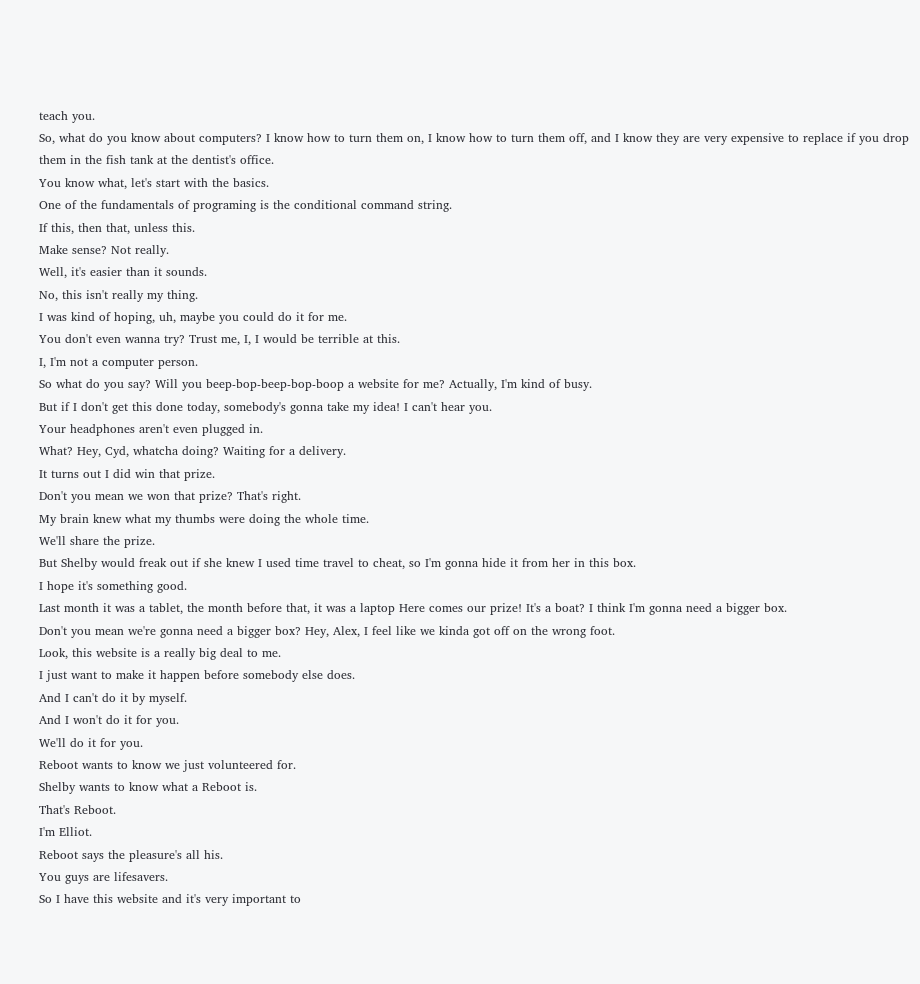teach you.
So, what do you know about computers? I know how to turn them on, I know how to turn them off, and I know they are very expensive to replace if you drop them in the fish tank at the dentist's office.
You know what, let's start with the basics.
One of the fundamentals of programing is the conditional command string.
If this, then that, unless this.
Make sense? Not really.
Well, it's easier than it sounds.
No, this isn't really my thing.
I was kind of hoping, uh, maybe you could do it for me.
You don't even wanna try? Trust me, I, I would be terrible at this.
I, I'm not a computer person.
So what do you say? Will you beep-bop-beep-bop-boop a website for me? Actually, I'm kind of busy.
But if I don't get this done today, somebody's gonna take my idea! I can't hear you.
Your headphones aren't even plugged in.
What? Hey, Cyd, whatcha doing? Waiting for a delivery.
It turns out I did win that prize.
Don't you mean we won that prize? That's right.
My brain knew what my thumbs were doing the whole time.
We'll share the prize.
But Shelby would freak out if she knew I used time travel to cheat, so I'm gonna hide it from her in this box.
I hope it's something good.
Last month it was a tablet, the month before that, it was a laptop Here comes our prize! It's a boat? I think I'm gonna need a bigger box.
Don't you mean we're gonna need a bigger box? Hey, Alex, I feel like we kinda got off on the wrong foot.
Look, this website is a really big deal to me.
I just want to make it happen before somebody else does.
And I can't do it by myself.
And I won't do it for you.
We'll do it for you.
Reboot wants to know we just volunteered for.
Shelby wants to know what a Reboot is.
That's Reboot.
I'm Elliot.
Reboot says the pleasure's all his.
You guys are lifesavers.
So I have this website and it's very important to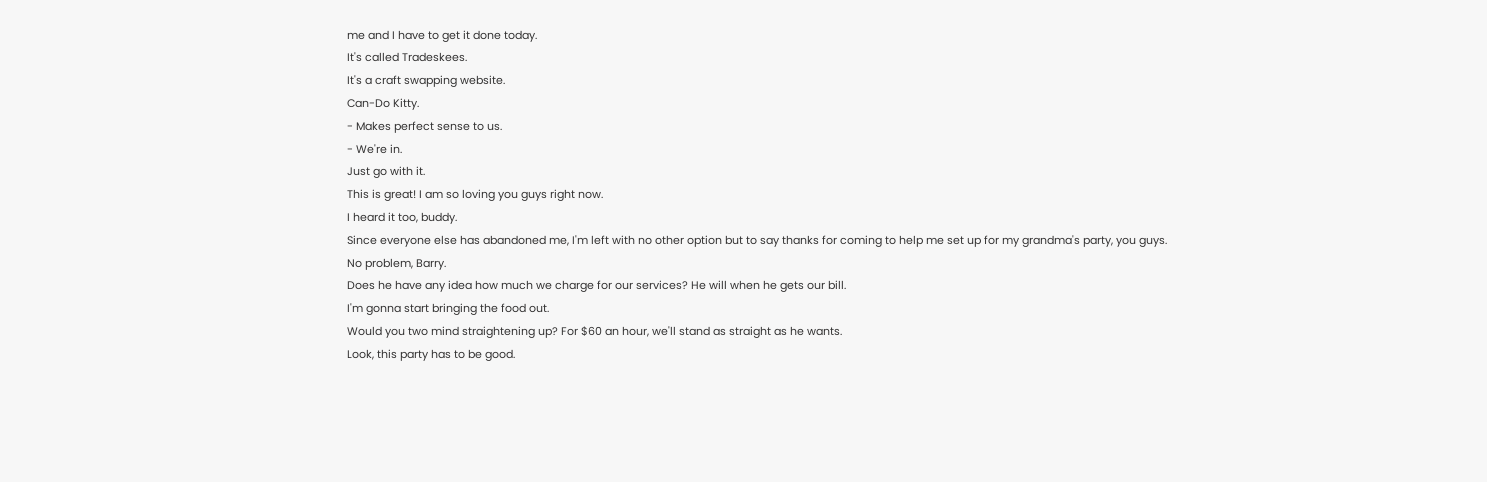me and I have to get it done today.
It's called Tradeskees.
It's a craft swapping website.
Can-Do Kitty.
- Makes perfect sense to us.
- We're in.
Just go with it.
This is great! I am so loving you guys right now.
I heard it too, buddy.
Since everyone else has abandoned me, I'm left with no other option but to say thanks for coming to help me set up for my grandma's party, you guys.
No problem, Barry.
Does he have any idea how much we charge for our services? He will when he gets our bill.
I'm gonna start bringing the food out.
Would you two mind straightening up? For $60 an hour, we'll stand as straight as he wants.
Look, this party has to be good.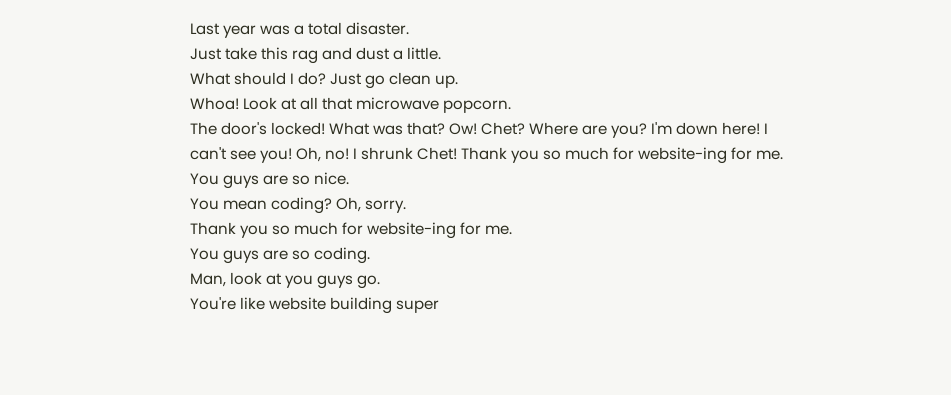Last year was a total disaster.
Just take this rag and dust a little.
What should I do? Just go clean up.
Whoa! Look at all that microwave popcorn.
The door's locked! What was that? Ow! Chet? Where are you? I'm down here! I can't see you! Oh, no! I shrunk Chet! Thank you so much for website-ing for me.
You guys are so nice.
You mean coding? Oh, sorry.
Thank you so much for website-ing for me.
You guys are so coding.
Man, look at you guys go.
You're like website building super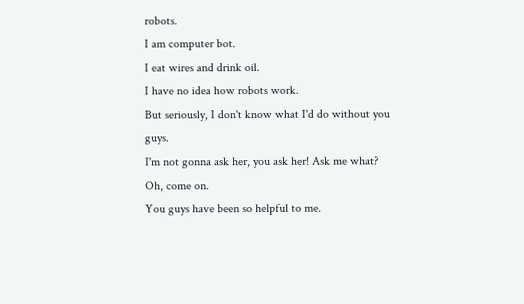robots.
I am computer bot.
I eat wires and drink oil.
I have no idea how robots work.
But seriously, I don't know what I'd do without you guys.
I'm not gonna ask her, you ask her! Ask me what? Oh, come on.
You guys have been so helpful to me.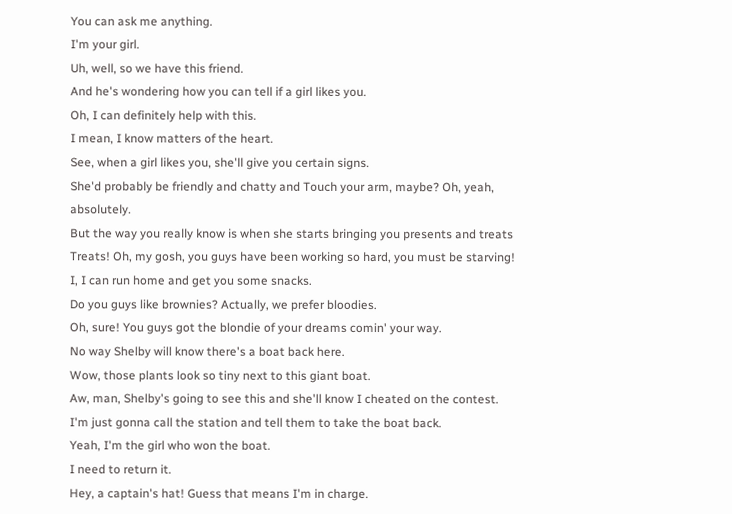You can ask me anything.
I'm your girl.
Uh, well, so we have this friend.
And he's wondering how you can tell if a girl likes you.
Oh, I can definitely help with this.
I mean, I know matters of the heart.
See, when a girl likes you, she'll give you certain signs.
She'd probably be friendly and chatty and Touch your arm, maybe? Oh, yeah, absolutely.
But the way you really know is when she starts bringing you presents and treats Treats! Oh, my gosh, you guys have been working so hard, you must be starving! I, I can run home and get you some snacks.
Do you guys like brownies? Actually, we prefer bloodies.
Oh, sure! You guys got the blondie of your dreams comin' your way.
No way Shelby will know there's a boat back here.
Wow, those plants look so tiny next to this giant boat.
Aw, man, Shelby's going to see this and she'll know I cheated on the contest.
I'm just gonna call the station and tell them to take the boat back.
Yeah, I'm the girl who won the boat.
I need to return it.
Hey, a captain's hat! Guess that means I'm in charge.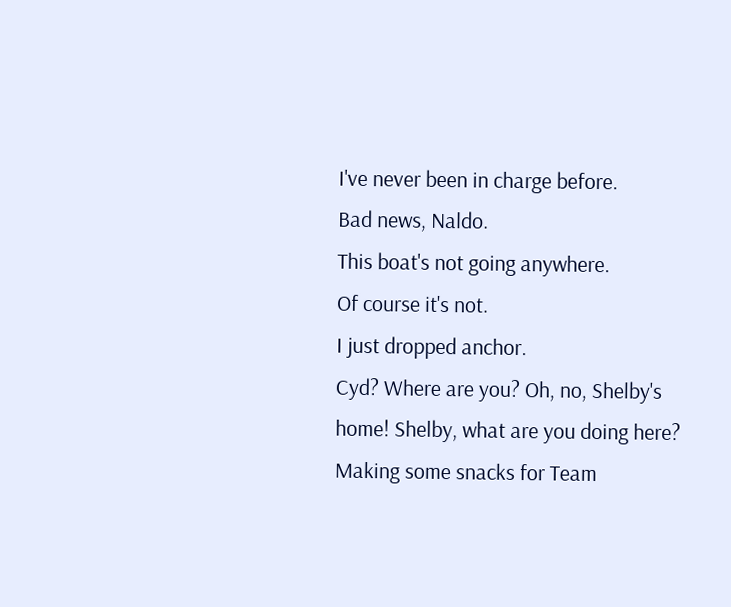I've never been in charge before.
Bad news, Naldo.
This boat's not going anywhere.
Of course it's not.
I just dropped anchor.
Cyd? Where are you? Oh, no, Shelby's home! Shelby, what are you doing here? Making some snacks for Team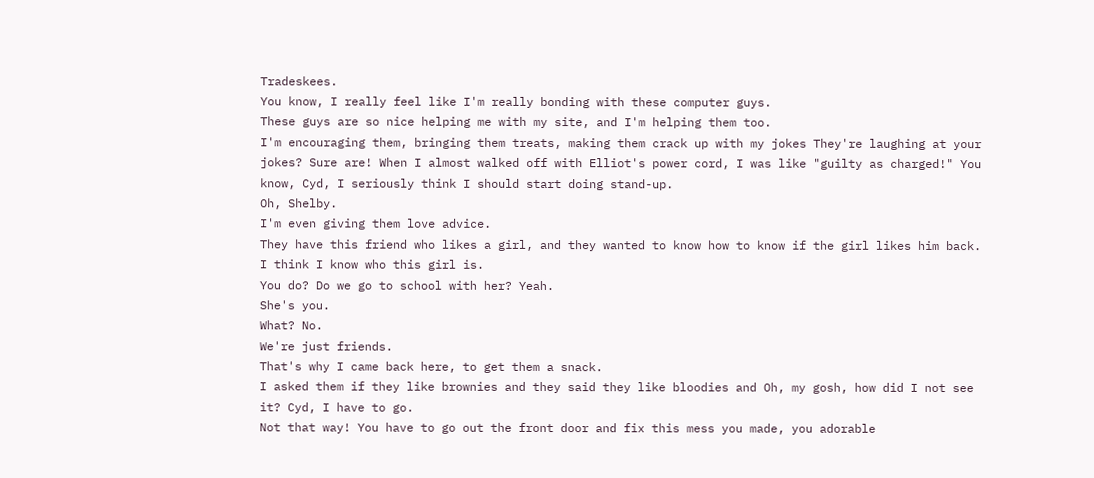Tradeskees.
You know, I really feel like I'm really bonding with these computer guys.
These guys are so nice helping me with my site, and I'm helping them too.
I'm encouraging them, bringing them treats, making them crack up with my jokes They're laughing at your jokes? Sure are! When I almost walked off with Elliot's power cord, I was like "guilty as charged!" You know, Cyd, I seriously think I should start doing stand-up.
Oh, Shelby.
I'm even giving them love advice.
They have this friend who likes a girl, and they wanted to know how to know if the girl likes him back.
I think I know who this girl is.
You do? Do we go to school with her? Yeah.
She's you.
What? No.
We're just friends.
That's why I came back here, to get them a snack.
I asked them if they like brownies and they said they like bloodies and Oh, my gosh, how did I not see it? Cyd, I have to go.
Not that way! You have to go out the front door and fix this mess you made, you adorable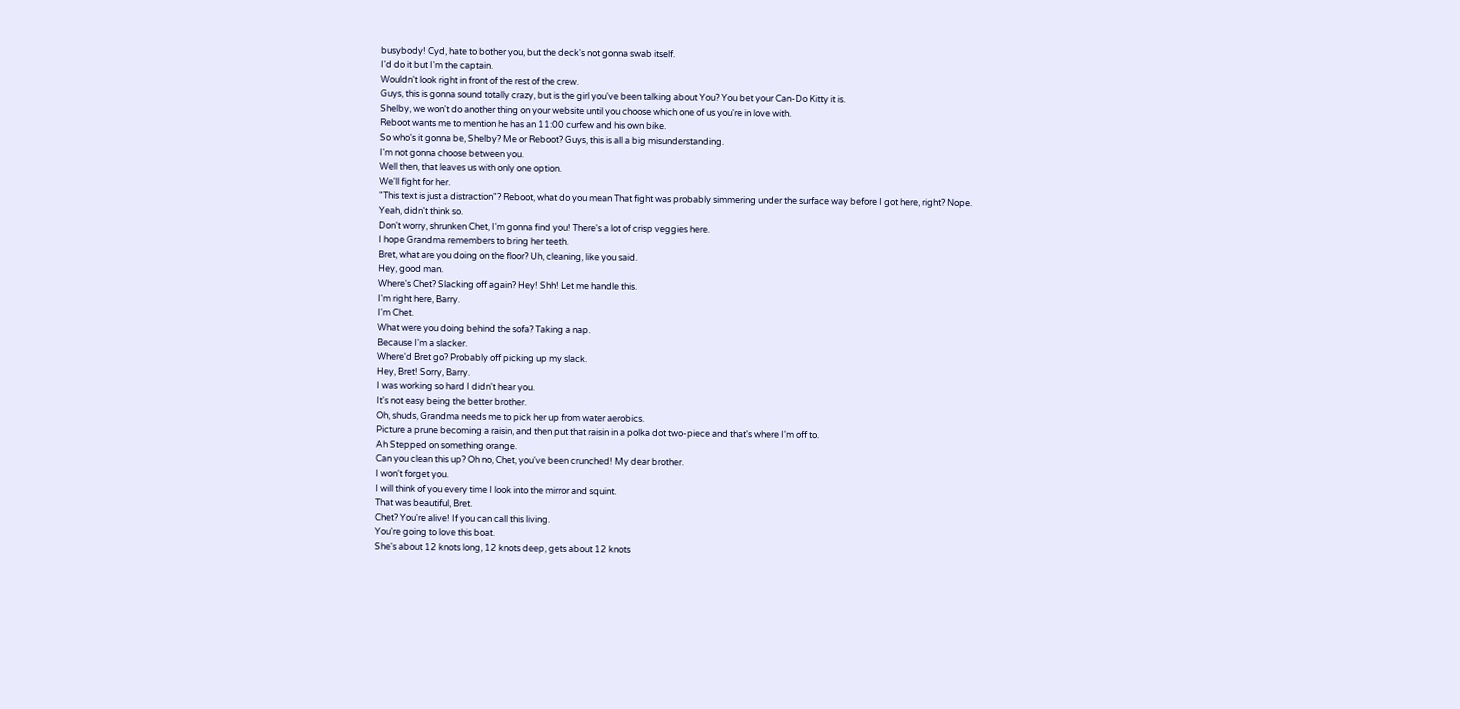busybody! Cyd, hate to bother you, but the deck's not gonna swab itself.
I'd do it but I'm the captain.
Wouldn't look right in front of the rest of the crew.
Guys, this is gonna sound totally crazy, but is the girl you've been talking about You? You bet your Can-Do Kitty it is.
Shelby, we won't do another thing on your website until you choose which one of us you're in love with.
Reboot wants me to mention he has an 11:00 curfew and his own bike.
So who's it gonna be, Shelby? Me or Reboot? Guys, this is all a big misunderstanding.
I'm not gonna choose between you.
Well then, that leaves us with only one option.
We'll fight for her.
"This text is just a distraction"? Reboot, what do you mean That fight was probably simmering under the surface way before I got here, right? Nope.
Yeah, didn't think so.
Don't worry, shrunken Chet, I'm gonna find you! There's a lot of crisp veggies here.
I hope Grandma remembers to bring her teeth.
Bret, what are you doing on the floor? Uh, cleaning, like you said.
Hey, good man.
Where's Chet? Slacking off again? Hey! Shh! Let me handle this.
I'm right here, Barry.
I'm Chet.
What were you doing behind the sofa? Taking a nap.
Because I'm a slacker.
Where'd Bret go? Probably off picking up my slack.
Hey, Bret! Sorry, Barry.
I was working so hard I didn't hear you.
It's not easy being the better brother.
Oh, shuds, Grandma needs me to pick her up from water aerobics.
Picture a prune becoming a raisin, and then put that raisin in a polka dot two-piece and that's where I'm off to.
Ah Stepped on something orange.
Can you clean this up? Oh no, Chet, you've been crunched! My dear brother.
I won't forget you.
I will think of you every time I look into the mirror and squint.
That was beautiful, Bret.
Chet? You're alive! If you can call this living.
You're going to love this boat.
She's about 12 knots long, 12 knots deep, gets about 12 knots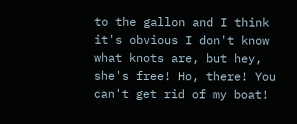to the gallon and I think it's obvious I don't know what knots are, but hey, she's free! Ho, there! You can't get rid of my boat!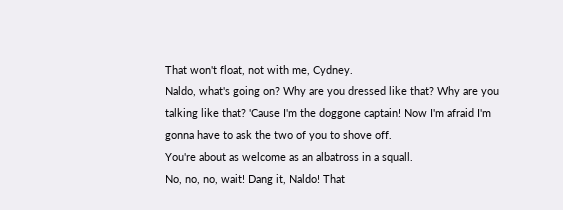That won't float, not with me, Cydney.
Naldo, what's going on? Why are you dressed like that? Why are you talking like that? 'Cause I'm the doggone captain! Now I'm afraid I'm gonna have to ask the two of you to shove off.
You're about as welcome as an albatross in a squall.
No, no, no, wait! Dang it, Naldo! That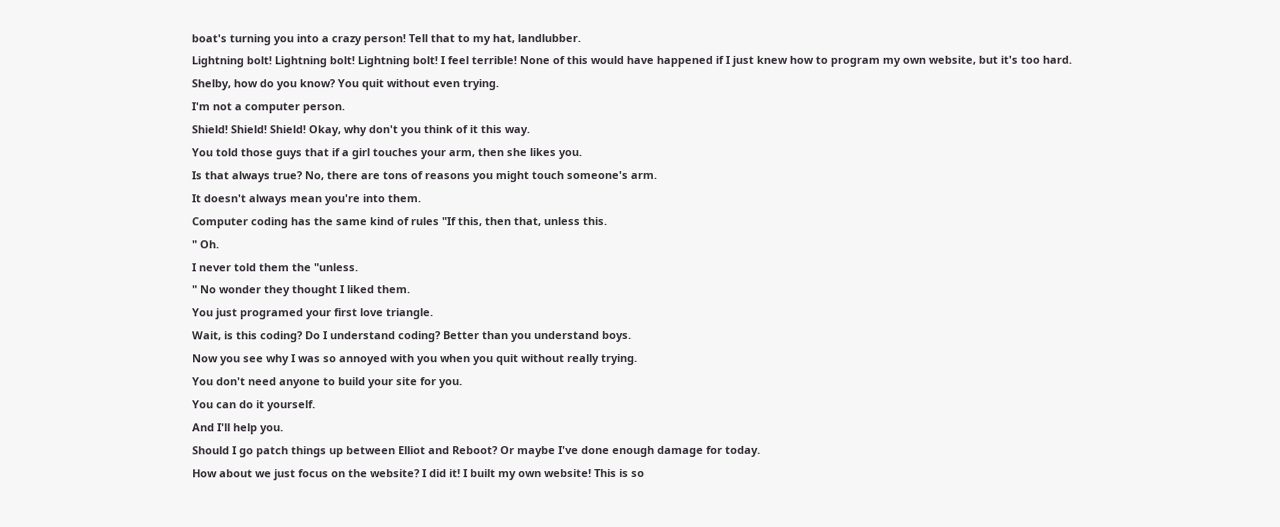boat's turning you into a crazy person! Tell that to my hat, landlubber.
Lightning bolt! Lightning bolt! Lightning bolt! I feel terrible! None of this would have happened if I just knew how to program my own website, but it's too hard.
Shelby, how do you know? You quit without even trying.
I'm not a computer person.
Shield! Shield! Shield! Okay, why don't you think of it this way.
You told those guys that if a girl touches your arm, then she likes you.
Is that always true? No, there are tons of reasons you might touch someone's arm.
It doesn't always mean you're into them.
Computer coding has the same kind of rules "If this, then that, unless this.
" Oh.
I never told them the "unless.
" No wonder they thought I liked them.
You just programed your first love triangle.
Wait, is this coding? Do I understand coding? Better than you understand boys.
Now you see why I was so annoyed with you when you quit without really trying.
You don't need anyone to build your site for you.
You can do it yourself.
And I'll help you.
Should I go patch things up between Elliot and Reboot? Or maybe I've done enough damage for today.
How about we just focus on the website? I did it! I built my own website! This is so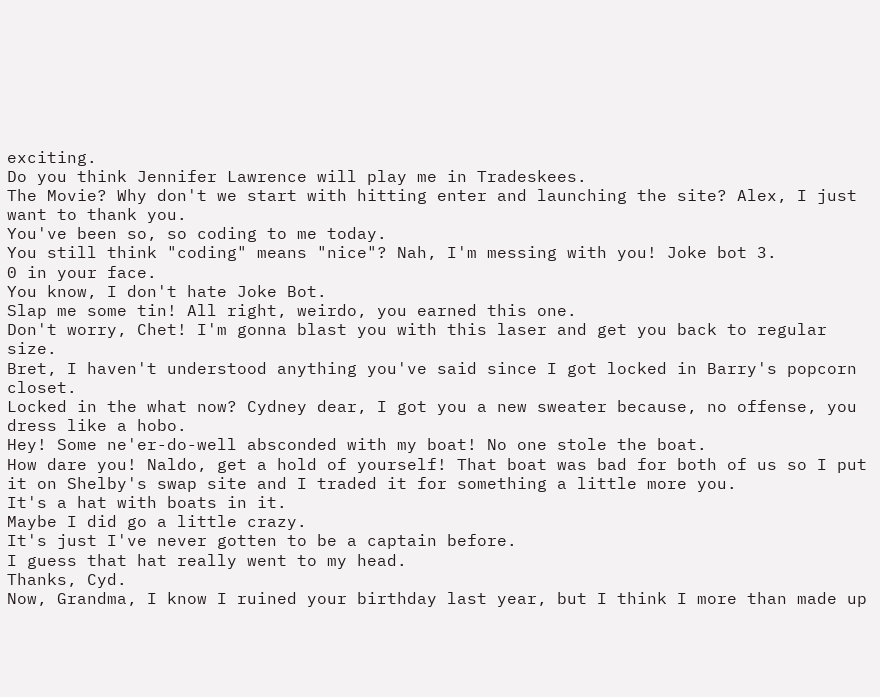exciting.
Do you think Jennifer Lawrence will play me in Tradeskees.
The Movie? Why don't we start with hitting enter and launching the site? Alex, I just want to thank you.
You've been so, so coding to me today.
You still think "coding" means "nice"? Nah, I'm messing with you! Joke bot 3.
0 in your face.
You know, I don't hate Joke Bot.
Slap me some tin! All right, weirdo, you earned this one.
Don't worry, Chet! I'm gonna blast you with this laser and get you back to regular size.
Bret, I haven't understood anything you've said since I got locked in Barry's popcorn closet.
Locked in the what now? Cydney dear, I got you a new sweater because, no offense, you dress like a hobo.
Hey! Some ne'er-do-well absconded with my boat! No one stole the boat.
How dare you! Naldo, get a hold of yourself! That boat was bad for both of us so I put it on Shelby's swap site and I traded it for something a little more you.
It's a hat with boats in it.
Maybe I did go a little crazy.
It's just I've never gotten to be a captain before.
I guess that hat really went to my head.
Thanks, Cyd.
Now, Grandma, I know I ruined your birthday last year, but I think I more than made up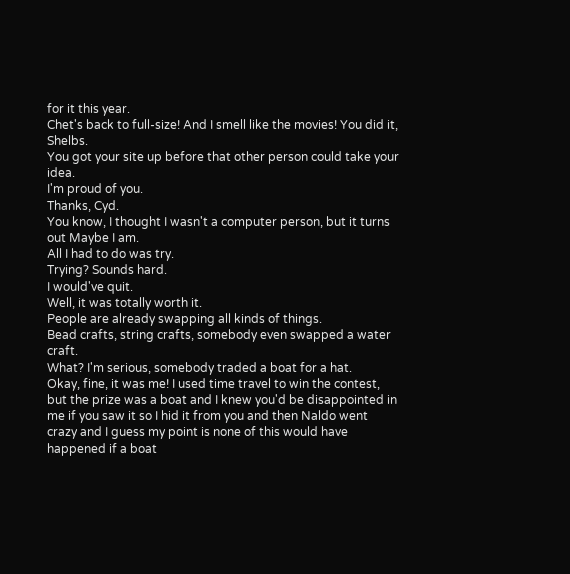for it this year.
Chet's back to full-size! And I smell like the movies! You did it, Shelbs.
You got your site up before that other person could take your idea.
I'm proud of you.
Thanks, Cyd.
You know, I thought I wasn't a computer person, but it turns out Maybe I am.
All I had to do was try.
Trying? Sounds hard.
I would've quit.
Well, it was totally worth it.
People are already swapping all kinds of things.
Bead crafts, string crafts, somebody even swapped a water craft.
What? I'm serious, somebody traded a boat for a hat.
Okay, fine, it was me! I used time travel to win the contest, but the prize was a boat and I knew you'd be disappointed in me if you saw it so I hid it from you and then Naldo went crazy and I guess my point is none of this would have happened if a boat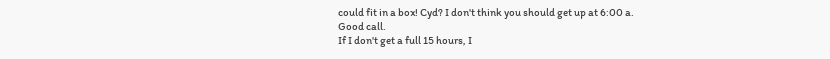could fit in a box! Cyd? I don't think you should get up at 6:00 a.
Good call.
If I don't get a full 15 hours, I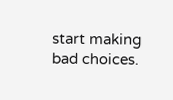start making bad choices.